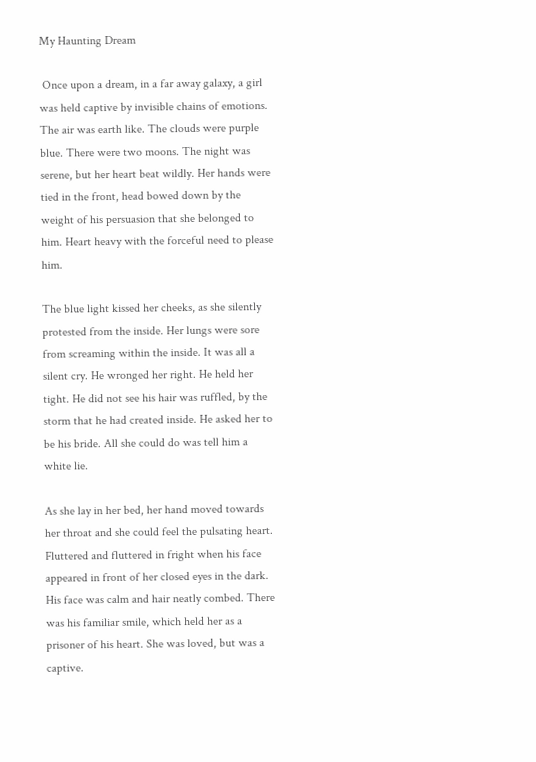My Haunting Dream

 Once upon a dream, in a far away galaxy, a girl was held captive by invisible chains of emotions. The air was earth like. The clouds were purple blue. There were two moons. The night was serene, but her heart beat wildly. Her hands were tied in the front, head bowed down by the weight of his persuasion that she belonged to him. Heart heavy with the forceful need to please him.

The blue light kissed her cheeks, as she silently protested from the inside. Her lungs were sore from screaming within the inside. It was all a silent cry. He wronged her right. He held her tight. He did not see his hair was ruffled, by the storm that he had created inside. He asked her to be his bride. All she could do was tell him a white lie.

As she lay in her bed, her hand moved towards her throat and she could feel the pulsating heart. Fluttered and fluttered in fright when his face appeared in front of her closed eyes in the dark. His face was calm and hair neatly combed. There was his familiar smile, which held her as a prisoner of his heart. She was loved, but was a captive.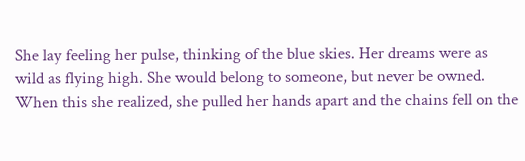She lay feeling her pulse, thinking of the blue skies. Her dreams were as wild as flying high. She would belong to someone, but never be owned. When this she realized, she pulled her hands apart and the chains fell on the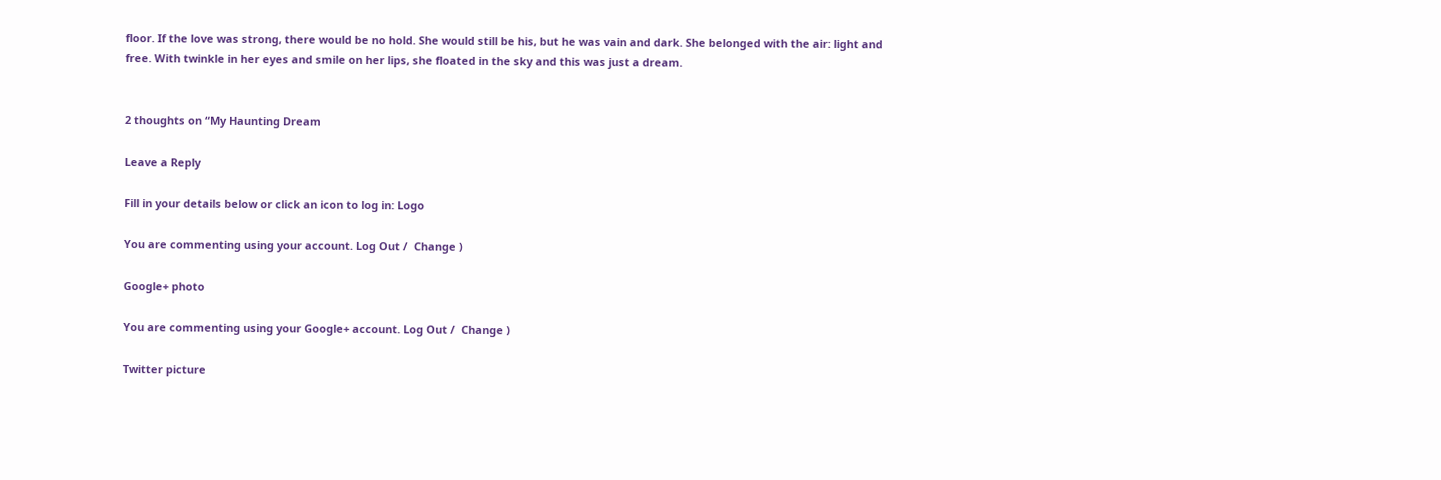floor. If the love was strong, there would be no hold. She would still be his, but he was vain and dark. She belonged with the air: light and free. With twinkle in her eyes and smile on her lips, she floated in the sky and this was just a dream.


2 thoughts on “My Haunting Dream

Leave a Reply

Fill in your details below or click an icon to log in: Logo

You are commenting using your account. Log Out /  Change )

Google+ photo

You are commenting using your Google+ account. Log Out /  Change )

Twitter picture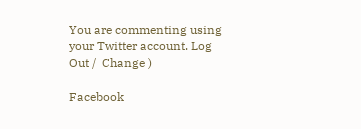You are commenting using your Twitter account. Log Out /  Change )

Facebook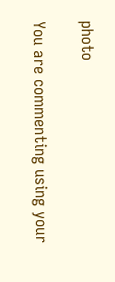photo

You are commenting using your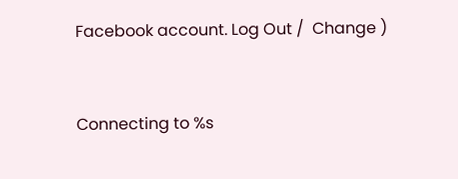Facebook account. Log Out /  Change )


Connecting to %s